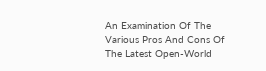An Examination Of The Various Pros And Cons Of The Latest Open-World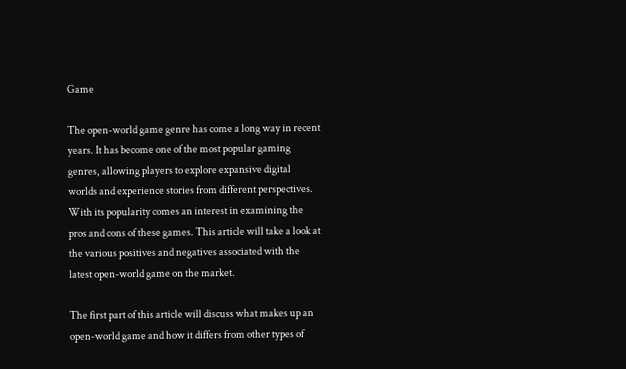Game

The open-world game genre has come a long way in recent years. It has become one of the most popular gaming genres, allowing players to explore expansive digital worlds and experience stories from different perspectives. With its popularity comes an interest in examining the pros and cons of these games. This article will take a look at the various positives and negatives associated with the latest open-world game on the market.

The first part of this article will discuss what makes up an open-world game and how it differs from other types of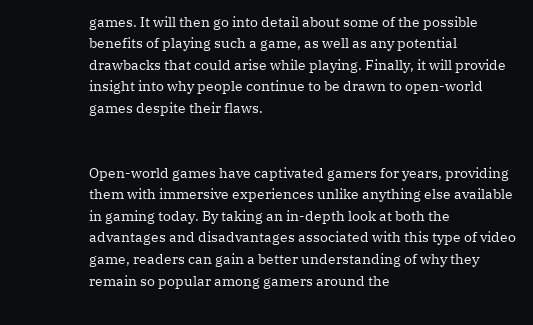games. It will then go into detail about some of the possible benefits of playing such a game, as well as any potential drawbacks that could arise while playing. Finally, it will provide insight into why people continue to be drawn to open-world games despite their flaws.


Open-world games have captivated gamers for years, providing them with immersive experiences unlike anything else available in gaming today. By taking an in-depth look at both the advantages and disadvantages associated with this type of video game, readers can gain a better understanding of why they remain so popular among gamers around the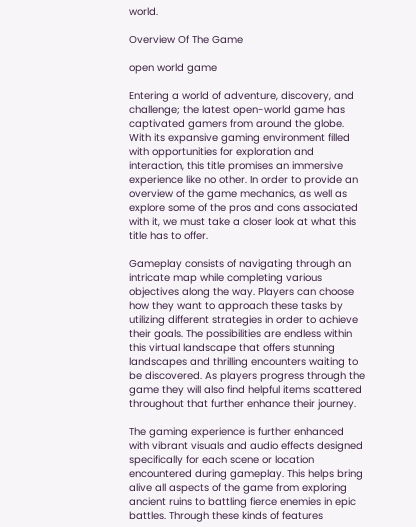world.

Overview Of The Game

open world game

Entering a world of adventure, discovery, and challenge; the latest open-world game has captivated gamers from around the globe. With its expansive gaming environment filled with opportunities for exploration and interaction, this title promises an immersive experience like no other. In order to provide an overview of the game mechanics, as well as explore some of the pros and cons associated with it, we must take a closer look at what this title has to offer.

Gameplay consists of navigating through an intricate map while completing various objectives along the way. Players can choose how they want to approach these tasks by utilizing different strategies in order to achieve their goals. The possibilities are endless within this virtual landscape that offers stunning landscapes and thrilling encounters waiting to be discovered. As players progress through the game they will also find helpful items scattered throughout that further enhance their journey.

The gaming experience is further enhanced with vibrant visuals and audio effects designed specifically for each scene or location encountered during gameplay. This helps bring alive all aspects of the game from exploring ancient ruins to battling fierce enemies in epic battles. Through these kinds of features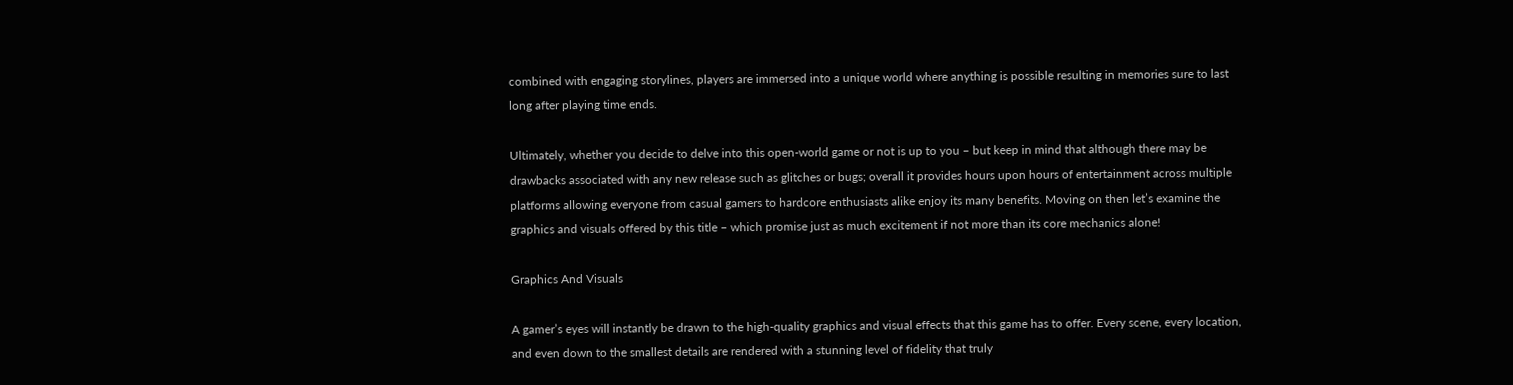combined with engaging storylines, players are immersed into a unique world where anything is possible resulting in memories sure to last long after playing time ends.

Ultimately, whether you decide to delve into this open-world game or not is up to you – but keep in mind that although there may be drawbacks associated with any new release such as glitches or bugs; overall it provides hours upon hours of entertainment across multiple platforms allowing everyone from casual gamers to hardcore enthusiasts alike enjoy its many benefits. Moving on then let’s examine the graphics and visuals offered by this title – which promise just as much excitement if not more than its core mechanics alone!

Graphics And Visuals

A gamer’s eyes will instantly be drawn to the high-quality graphics and visual effects that this game has to offer. Every scene, every location, and even down to the smallest details are rendered with a stunning level of fidelity that truly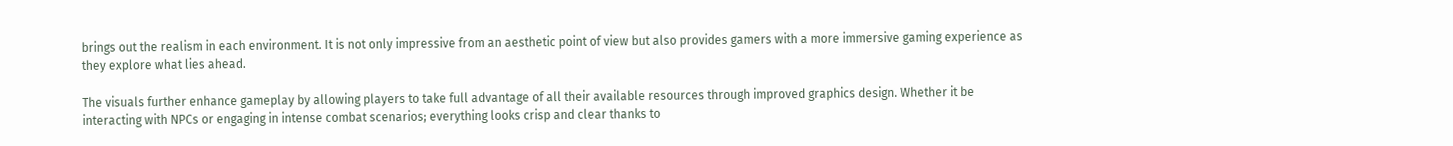brings out the realism in each environment. It is not only impressive from an aesthetic point of view but also provides gamers with a more immersive gaming experience as they explore what lies ahead.

The visuals further enhance gameplay by allowing players to take full advantage of all their available resources through improved graphics design. Whether it be interacting with NPCs or engaging in intense combat scenarios; everything looks crisp and clear thanks to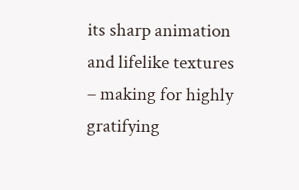its sharp animation and lifelike textures – making for highly gratifying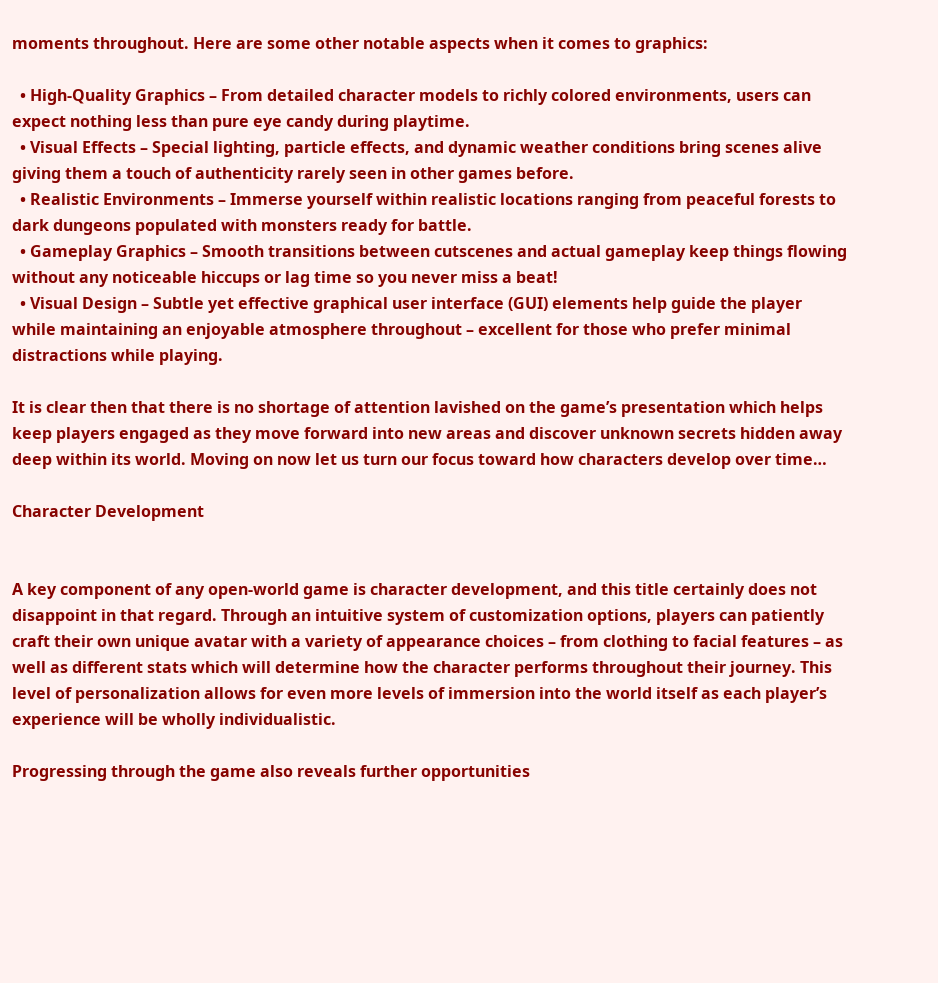moments throughout. Here are some other notable aspects when it comes to graphics:

  • High-Quality Graphics – From detailed character models to richly colored environments, users can expect nothing less than pure eye candy during playtime.
  • Visual Effects – Special lighting, particle effects, and dynamic weather conditions bring scenes alive giving them a touch of authenticity rarely seen in other games before.
  • Realistic Environments – Immerse yourself within realistic locations ranging from peaceful forests to dark dungeons populated with monsters ready for battle.
  • Gameplay Graphics – Smooth transitions between cutscenes and actual gameplay keep things flowing without any noticeable hiccups or lag time so you never miss a beat!
  • Visual Design – Subtle yet effective graphical user interface (GUI) elements help guide the player while maintaining an enjoyable atmosphere throughout – excellent for those who prefer minimal distractions while playing.

It is clear then that there is no shortage of attention lavished on the game’s presentation which helps keep players engaged as they move forward into new areas and discover unknown secrets hidden away deep within its world. Moving on now let us turn our focus toward how characters develop over time…

Character Development


A key component of any open-world game is character development, and this title certainly does not disappoint in that regard. Through an intuitive system of customization options, players can patiently craft their own unique avatar with a variety of appearance choices – from clothing to facial features – as well as different stats which will determine how the character performs throughout their journey. This level of personalization allows for even more levels of immersion into the world itself as each player’s experience will be wholly individualistic.

Progressing through the game also reveals further opportunities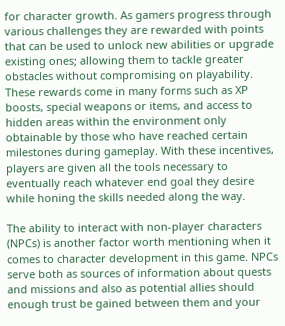for character growth. As gamers progress through various challenges they are rewarded with points that can be used to unlock new abilities or upgrade existing ones; allowing them to tackle greater obstacles without compromising on playability. These rewards come in many forms such as XP boosts, special weapons or items, and access to hidden areas within the environment only obtainable by those who have reached certain milestones during gameplay. With these incentives, players are given all the tools necessary to eventually reach whatever end goal they desire while honing the skills needed along the way.

The ability to interact with non-player characters (NPCs) is another factor worth mentioning when it comes to character development in this game. NPCs serve both as sources of information about quests and missions and also as potential allies should enough trust be gained between them and your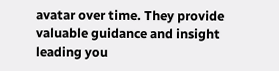avatar over time. They provide valuable guidance and insight leading you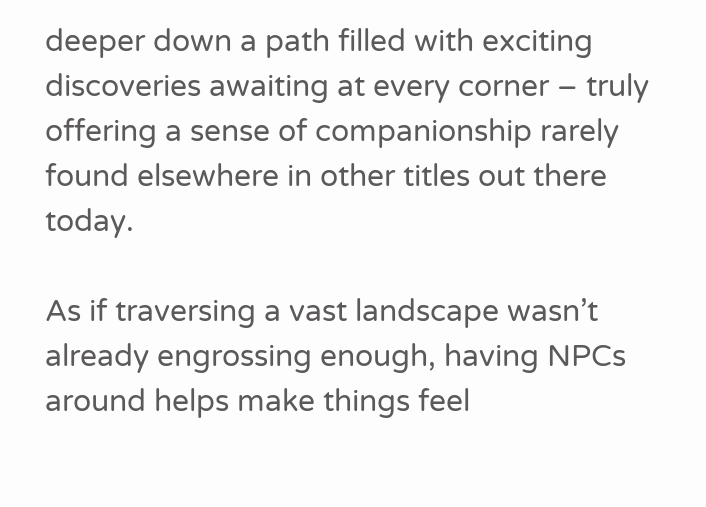deeper down a path filled with exciting discoveries awaiting at every corner – truly offering a sense of companionship rarely found elsewhere in other titles out there today.

As if traversing a vast landscape wasn’t already engrossing enough, having NPCs around helps make things feel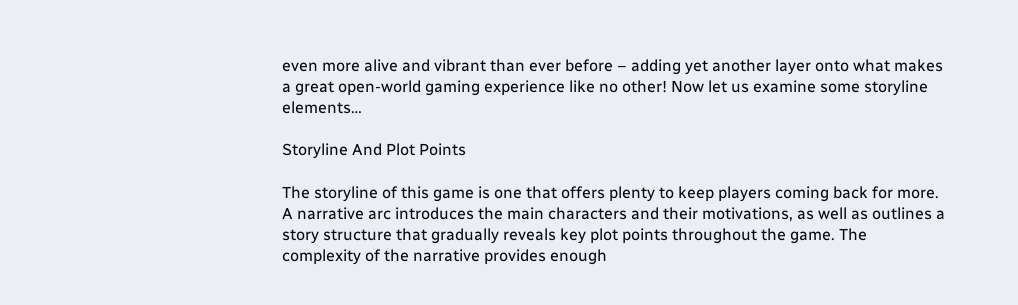even more alive and vibrant than ever before – adding yet another layer onto what makes a great open-world gaming experience like no other! Now let us examine some storyline elements…

Storyline And Plot Points

The storyline of this game is one that offers plenty to keep players coming back for more. A narrative arc introduces the main characters and their motivations, as well as outlines a story structure that gradually reveals key plot points throughout the game. The complexity of the narrative provides enough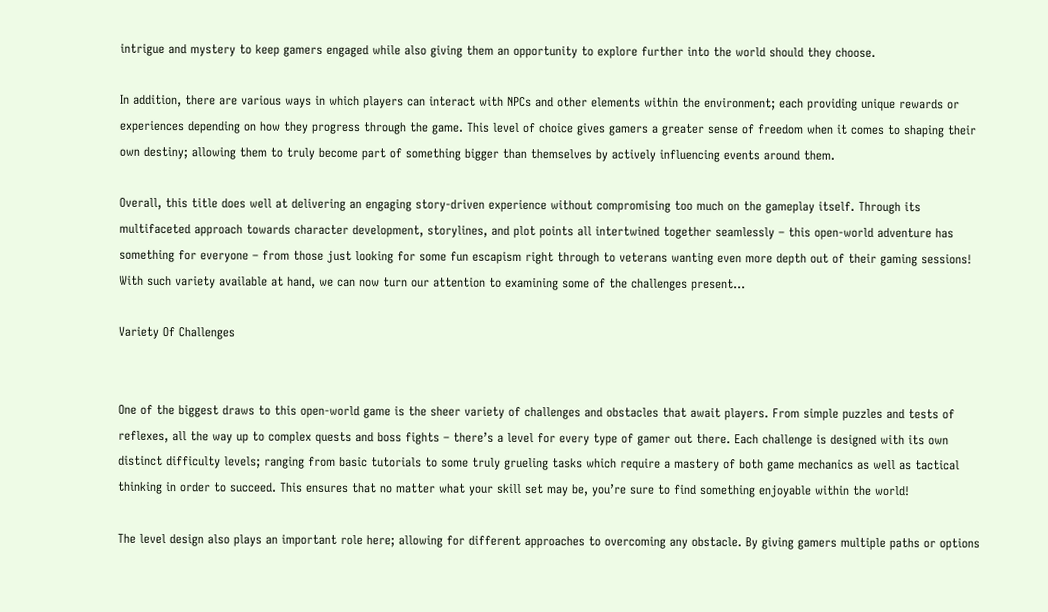intrigue and mystery to keep gamers engaged while also giving them an opportunity to explore further into the world should they choose.

In addition, there are various ways in which players can interact with NPCs and other elements within the environment; each providing unique rewards or experiences depending on how they progress through the game. This level of choice gives gamers a greater sense of freedom when it comes to shaping their own destiny; allowing them to truly become part of something bigger than themselves by actively influencing events around them.

Overall, this title does well at delivering an engaging story-driven experience without compromising too much on the gameplay itself. Through its multifaceted approach towards character development, storylines, and plot points all intertwined together seamlessly – this open-world adventure has something for everyone – from those just looking for some fun escapism right through to veterans wanting even more depth out of their gaming sessions! With such variety available at hand, we can now turn our attention to examining some of the challenges present…

Variety Of Challenges


One of the biggest draws to this open-world game is the sheer variety of challenges and obstacles that await players. From simple puzzles and tests of reflexes, all the way up to complex quests and boss fights – there’s a level for every type of gamer out there. Each challenge is designed with its own distinct difficulty levels; ranging from basic tutorials to some truly grueling tasks which require a mastery of both game mechanics as well as tactical thinking in order to succeed. This ensures that no matter what your skill set may be, you’re sure to find something enjoyable within the world!

The level design also plays an important role here; allowing for different approaches to overcoming any obstacle. By giving gamers multiple paths or options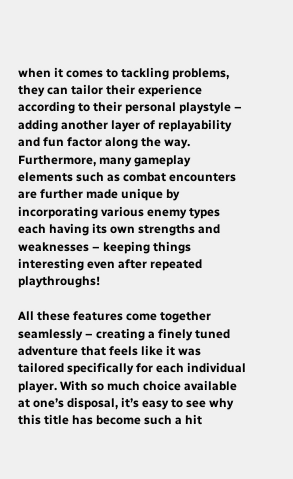when it comes to tackling problems, they can tailor their experience according to their personal playstyle – adding another layer of replayability and fun factor along the way. Furthermore, many gameplay elements such as combat encounters are further made unique by incorporating various enemy types each having its own strengths and weaknesses – keeping things interesting even after repeated playthroughs!

All these features come together seamlessly – creating a finely tuned adventure that feels like it was tailored specifically for each individual player. With so much choice available at one’s disposal, it’s easy to see why this title has become such a hit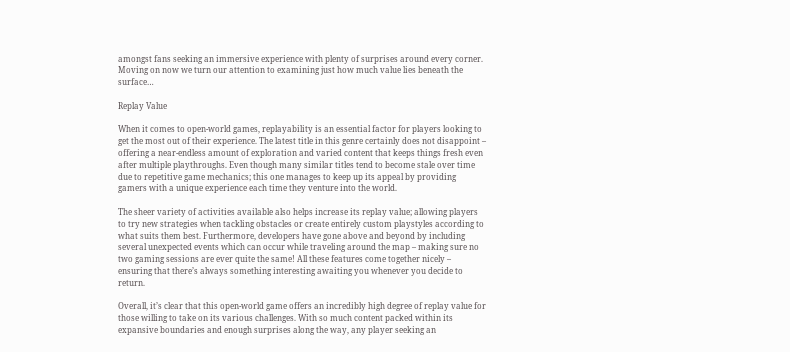amongst fans seeking an immersive experience with plenty of surprises around every corner. Moving on now we turn our attention to examining just how much value lies beneath the surface…

Replay Value

When it comes to open-world games, replayability is an essential factor for players looking to get the most out of their experience. The latest title in this genre certainly does not disappoint – offering a near-endless amount of exploration and varied content that keeps things fresh even after multiple playthroughs. Even though many similar titles tend to become stale over time due to repetitive game mechanics; this one manages to keep up its appeal by providing gamers with a unique experience each time they venture into the world.

The sheer variety of activities available also helps increase its replay value; allowing players to try new strategies when tackling obstacles or create entirely custom playstyles according to what suits them best. Furthermore, developers have gone above and beyond by including several unexpected events which can occur while traveling around the map – making sure no two gaming sessions are ever quite the same! All these features come together nicely – ensuring that there’s always something interesting awaiting you whenever you decide to return.

Overall, it’s clear that this open-world game offers an incredibly high degree of replay value for those willing to take on its various challenges. With so much content packed within its expansive boundaries and enough surprises along the way, any player seeking an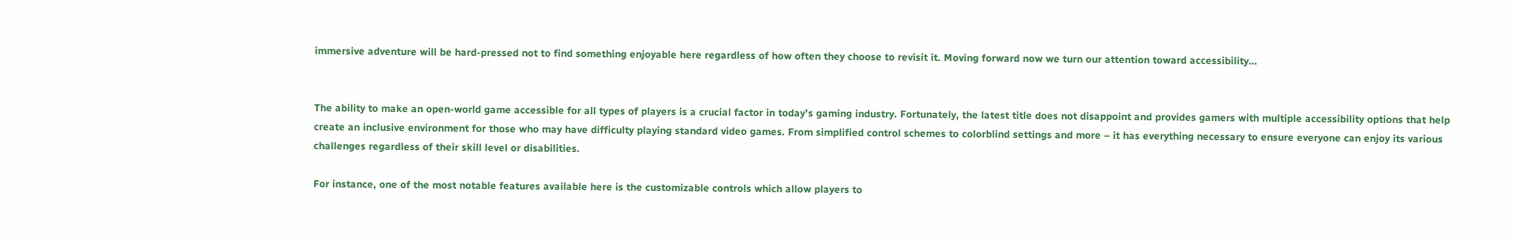immersive adventure will be hard-pressed not to find something enjoyable here regardless of how often they choose to revisit it. Moving forward now we turn our attention toward accessibility…


The ability to make an open-world game accessible for all types of players is a crucial factor in today’s gaming industry. Fortunately, the latest title does not disappoint and provides gamers with multiple accessibility options that help create an inclusive environment for those who may have difficulty playing standard video games. From simplified control schemes to colorblind settings and more – it has everything necessary to ensure everyone can enjoy its various challenges regardless of their skill level or disabilities.

For instance, one of the most notable features available here is the customizable controls which allow players to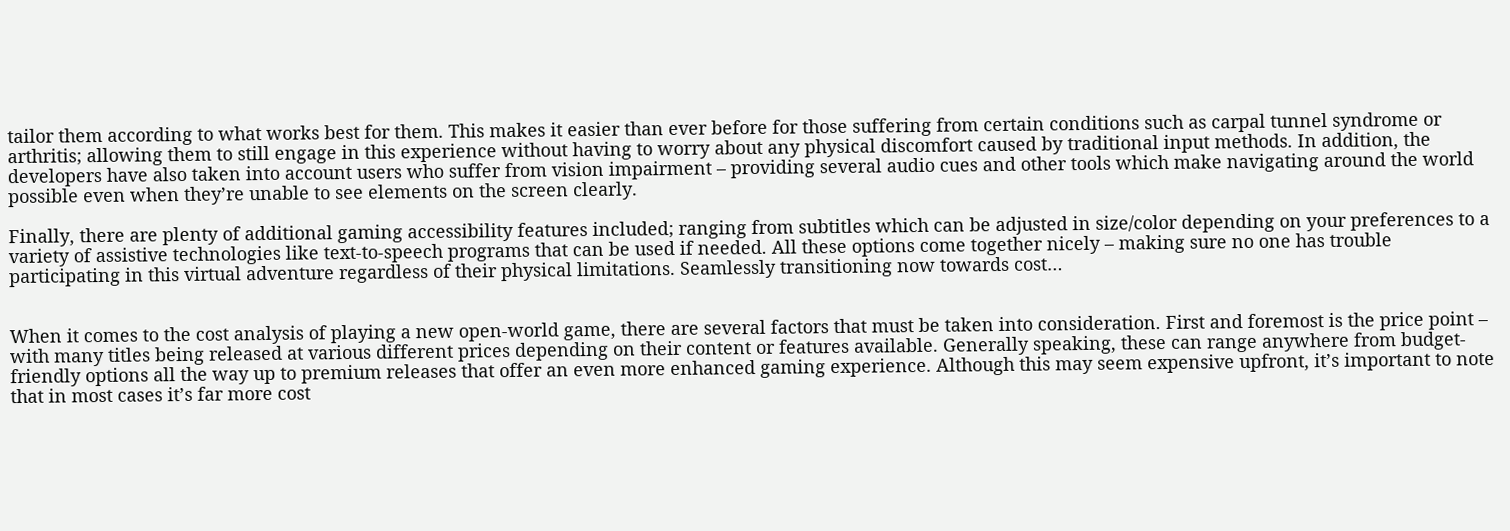tailor them according to what works best for them. This makes it easier than ever before for those suffering from certain conditions such as carpal tunnel syndrome or arthritis; allowing them to still engage in this experience without having to worry about any physical discomfort caused by traditional input methods. In addition, the developers have also taken into account users who suffer from vision impairment – providing several audio cues and other tools which make navigating around the world possible even when they’re unable to see elements on the screen clearly.

Finally, there are plenty of additional gaming accessibility features included; ranging from subtitles which can be adjusted in size/color depending on your preferences to a variety of assistive technologies like text-to-speech programs that can be used if needed. All these options come together nicely – making sure no one has trouble participating in this virtual adventure regardless of their physical limitations. Seamlessly transitioning now towards cost…


When it comes to the cost analysis of playing a new open-world game, there are several factors that must be taken into consideration. First and foremost is the price point – with many titles being released at various different prices depending on their content or features available. Generally speaking, these can range anywhere from budget-friendly options all the way up to premium releases that offer an even more enhanced gaming experience. Although this may seem expensive upfront, it’s important to note that in most cases it’s far more cost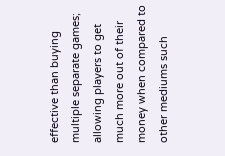effective than buying multiple separate games; allowing players to get much more out of their money when compared to other mediums such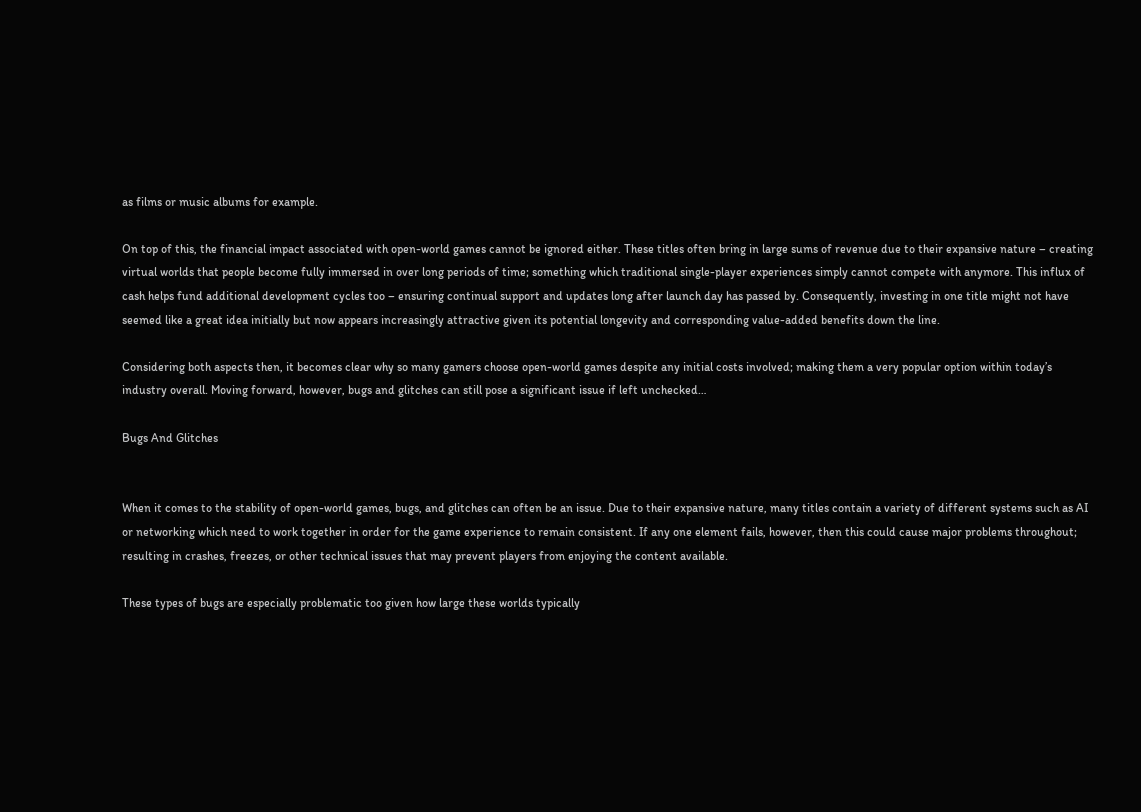as films or music albums for example.

On top of this, the financial impact associated with open-world games cannot be ignored either. These titles often bring in large sums of revenue due to their expansive nature – creating virtual worlds that people become fully immersed in over long periods of time; something which traditional single-player experiences simply cannot compete with anymore. This influx of cash helps fund additional development cycles too – ensuring continual support and updates long after launch day has passed by. Consequently, investing in one title might not have seemed like a great idea initially but now appears increasingly attractive given its potential longevity and corresponding value-added benefits down the line.

Considering both aspects then, it becomes clear why so many gamers choose open-world games despite any initial costs involved; making them a very popular option within today’s industry overall. Moving forward, however, bugs and glitches can still pose a significant issue if left unchecked…

Bugs And Glitches


When it comes to the stability of open-world games, bugs, and glitches can often be an issue. Due to their expansive nature, many titles contain a variety of different systems such as AI or networking which need to work together in order for the game experience to remain consistent. If any one element fails, however, then this could cause major problems throughout; resulting in crashes, freezes, or other technical issues that may prevent players from enjoying the content available.

These types of bugs are especially problematic too given how large these worlds typically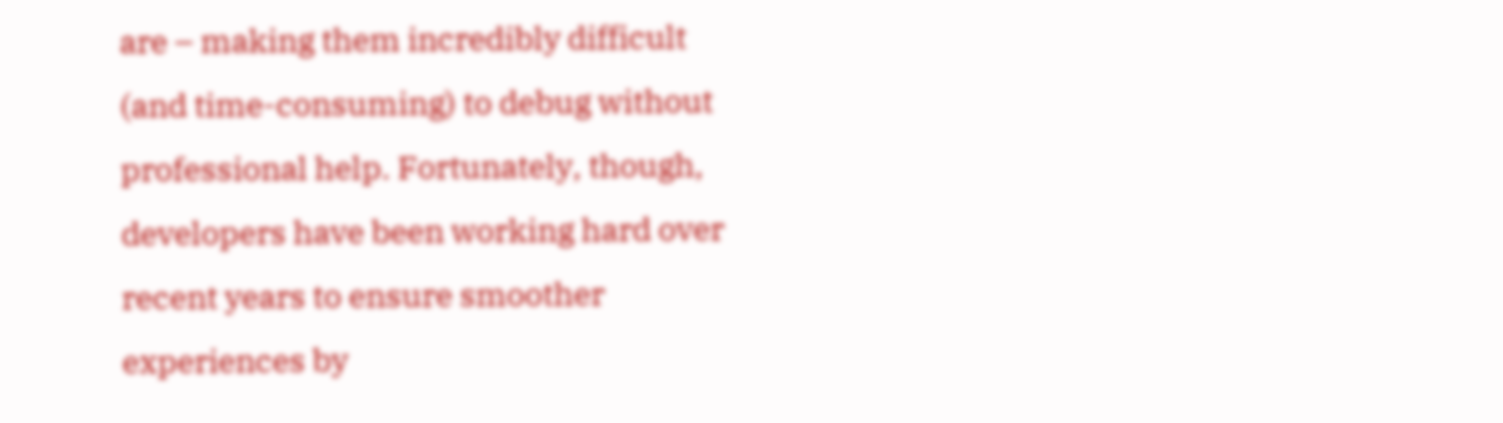are – making them incredibly difficult (and time-consuming) to debug without professional help. Fortunately, though, developers have been working hard over recent years to ensure smoother experiences by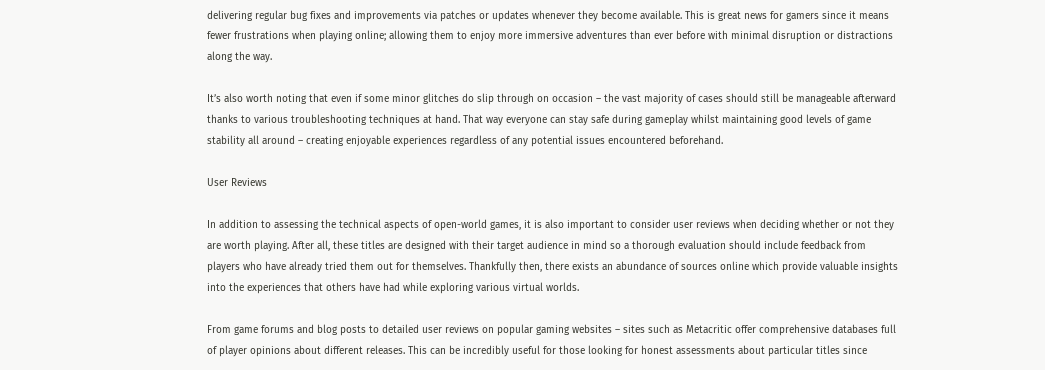delivering regular bug fixes and improvements via patches or updates whenever they become available. This is great news for gamers since it means fewer frustrations when playing online; allowing them to enjoy more immersive adventures than ever before with minimal disruption or distractions along the way.

It’s also worth noting that even if some minor glitches do slip through on occasion – the vast majority of cases should still be manageable afterward thanks to various troubleshooting techniques at hand. That way everyone can stay safe during gameplay whilst maintaining good levels of game stability all around – creating enjoyable experiences regardless of any potential issues encountered beforehand.

User Reviews

In addition to assessing the technical aspects of open-world games, it is also important to consider user reviews when deciding whether or not they are worth playing. After all, these titles are designed with their target audience in mind so a thorough evaluation should include feedback from players who have already tried them out for themselves. Thankfully then, there exists an abundance of sources online which provide valuable insights into the experiences that others have had while exploring various virtual worlds.

From game forums and blog posts to detailed user reviews on popular gaming websites – sites such as Metacritic offer comprehensive databases full of player opinions about different releases. This can be incredibly useful for those looking for honest assessments about particular titles since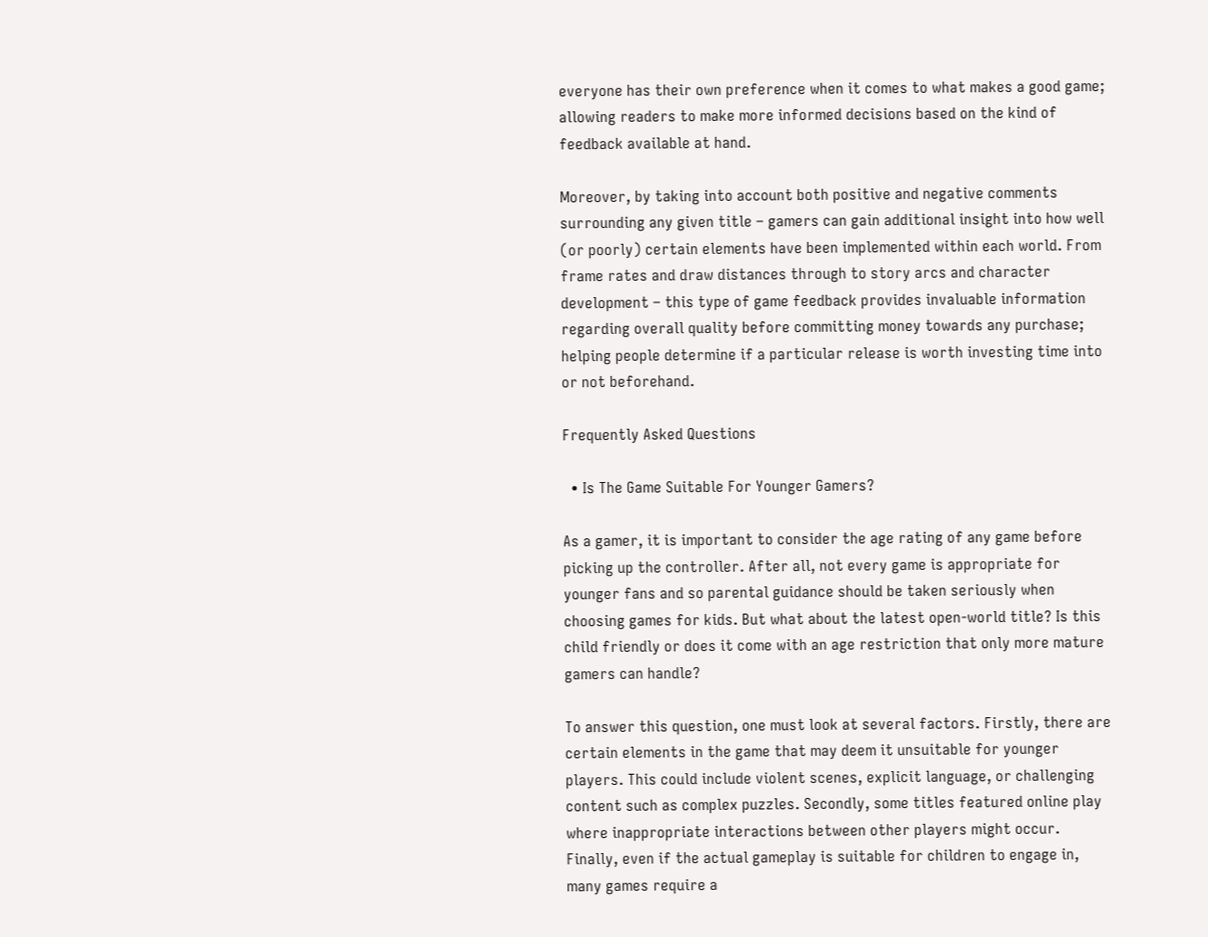everyone has their own preference when it comes to what makes a good game; allowing readers to make more informed decisions based on the kind of feedback available at hand.

Moreover, by taking into account both positive and negative comments surrounding any given title – gamers can gain additional insight into how well (or poorly) certain elements have been implemented within each world. From frame rates and draw distances through to story arcs and character development – this type of game feedback provides invaluable information regarding overall quality before committing money towards any purchase; helping people determine if a particular release is worth investing time into or not beforehand.

Frequently Asked Questions

  • Is The Game Suitable For Younger Gamers?

As a gamer, it is important to consider the age rating of any game before picking up the controller. After all, not every game is appropriate for younger fans and so parental guidance should be taken seriously when choosing games for kids. But what about the latest open-world title? Is this child friendly or does it come with an age restriction that only more mature gamers can handle?

To answer this question, one must look at several factors. Firstly, there are certain elements in the game that may deem it unsuitable for younger players. This could include violent scenes, explicit language, or challenging content such as complex puzzles. Secondly, some titles featured online play where inappropriate interactions between other players might occur. Finally, even if the actual gameplay is suitable for children to engage in, many games require a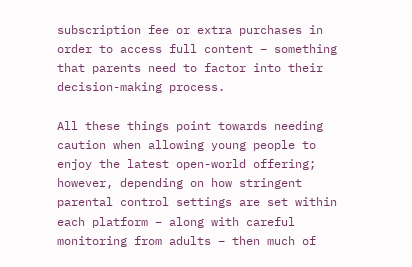subscription fee or extra purchases in order to access full content – something that parents need to factor into their decision-making process.

All these things point towards needing caution when allowing young people to enjoy the latest open-world offering; however, depending on how stringent parental control settings are set within each platform – along with careful monitoring from adults – then much of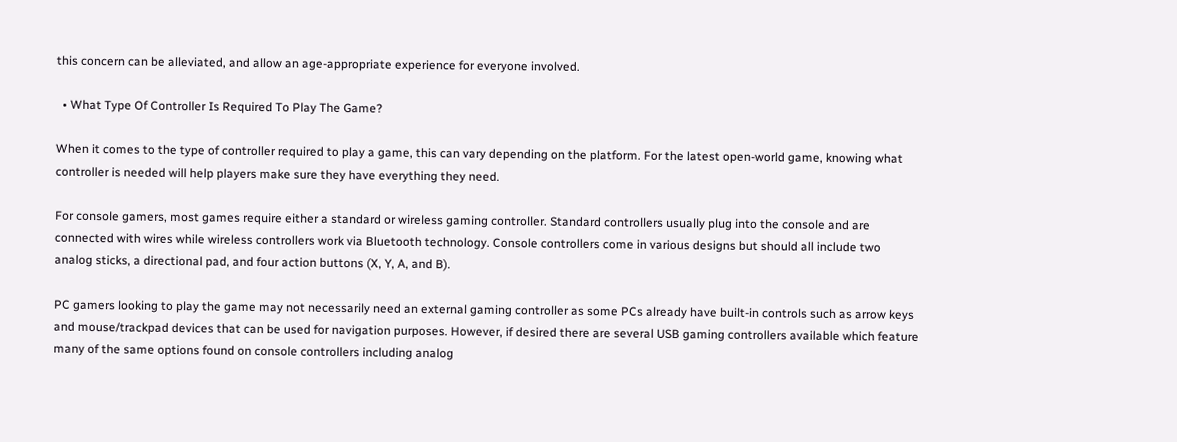this concern can be alleviated, and allow an age-appropriate experience for everyone involved.

  • What Type Of Controller Is Required To Play The Game?

When it comes to the type of controller required to play a game, this can vary depending on the platform. For the latest open-world game, knowing what controller is needed will help players make sure they have everything they need.

For console gamers, most games require either a standard or wireless gaming controller. Standard controllers usually plug into the console and are connected with wires while wireless controllers work via Bluetooth technology. Console controllers come in various designs but should all include two analog sticks, a directional pad, and four action buttons (X, Y, A, and B).

PC gamers looking to play the game may not necessarily need an external gaming controller as some PCs already have built-in controls such as arrow keys and mouse/trackpad devices that can be used for navigation purposes. However, if desired there are several USB gaming controllers available which feature many of the same options found on console controllers including analog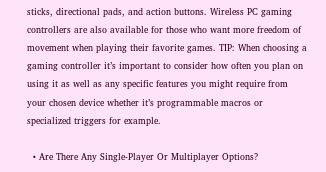sticks, directional pads, and action buttons. Wireless PC gaming controllers are also available for those who want more freedom of movement when playing their favorite games. TIP: When choosing a gaming controller it’s important to consider how often you plan on using it as well as any specific features you might require from your chosen device whether it’s programmable macros or specialized triggers for example.

  • Are There Any Single-Player Or Multiplayer Options?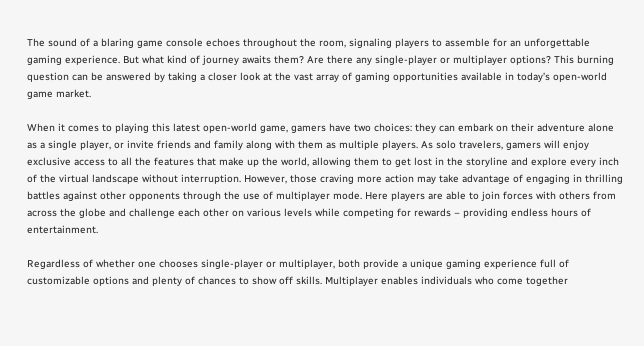The sound of a blaring game console echoes throughout the room, signaling players to assemble for an unforgettable gaming experience. But what kind of journey awaits them? Are there any single-player or multiplayer options? This burning question can be answered by taking a closer look at the vast array of gaming opportunities available in today’s open-world game market.

When it comes to playing this latest open-world game, gamers have two choices: they can embark on their adventure alone as a single player, or invite friends and family along with them as multiple players. As solo travelers, gamers will enjoy exclusive access to all the features that make up the world, allowing them to get lost in the storyline and explore every inch of the virtual landscape without interruption. However, those craving more action may take advantage of engaging in thrilling battles against other opponents through the use of multiplayer mode. Here players are able to join forces with others from across the globe and challenge each other on various levels while competing for rewards – providing endless hours of entertainment.

Regardless of whether one chooses single-player or multiplayer, both provide a unique gaming experience full of customizable options and plenty of chances to show off skills. Multiplayer enables individuals who come together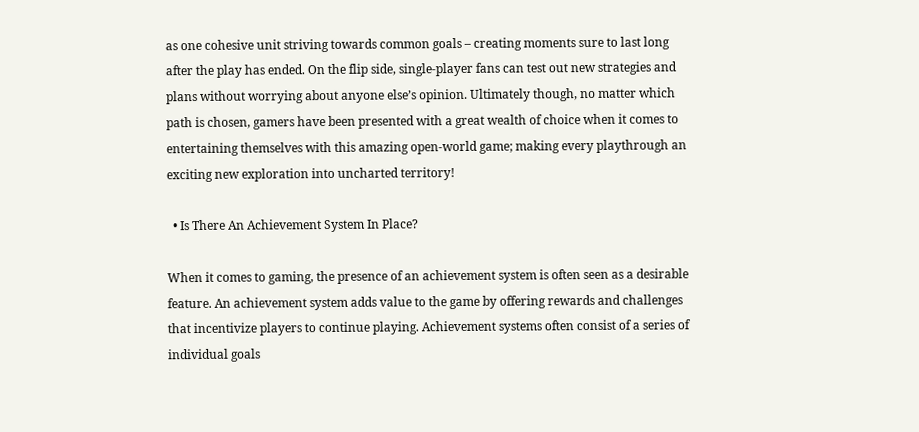as one cohesive unit striving towards common goals – creating moments sure to last long after the play has ended. On the flip side, single-player fans can test out new strategies and plans without worrying about anyone else’s opinion. Ultimately though, no matter which path is chosen, gamers have been presented with a great wealth of choice when it comes to entertaining themselves with this amazing open-world game; making every playthrough an exciting new exploration into uncharted territory!

  • Is There An Achievement System In Place?

When it comes to gaming, the presence of an achievement system is often seen as a desirable feature. An achievement system adds value to the game by offering rewards and challenges that incentivize players to continue playing. Achievement systems often consist of a series of individual goals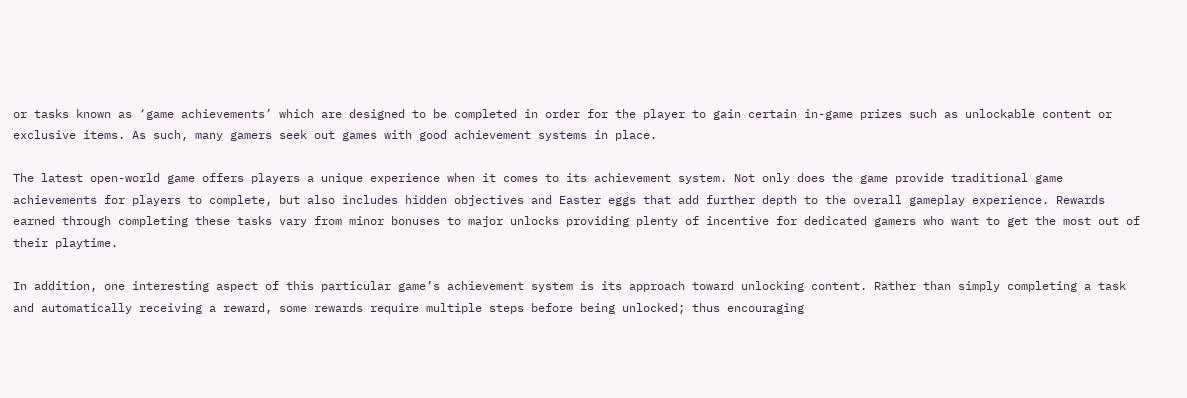or tasks known as ‘game achievements’ which are designed to be completed in order for the player to gain certain in-game prizes such as unlockable content or exclusive items. As such, many gamers seek out games with good achievement systems in place.

The latest open-world game offers players a unique experience when it comes to its achievement system. Not only does the game provide traditional game achievements for players to complete, but also includes hidden objectives and Easter eggs that add further depth to the overall gameplay experience. Rewards earned through completing these tasks vary from minor bonuses to major unlocks providing plenty of incentive for dedicated gamers who want to get the most out of their playtime.

In addition, one interesting aspect of this particular game’s achievement system is its approach toward unlocking content. Rather than simply completing a task and automatically receiving a reward, some rewards require multiple steps before being unlocked; thus encouraging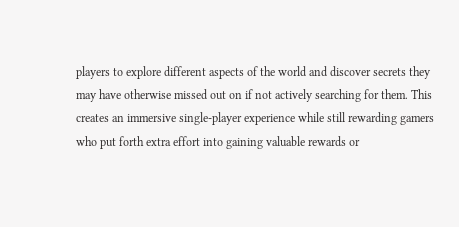players to explore different aspects of the world and discover secrets they may have otherwise missed out on if not actively searching for them. This creates an immersive single-player experience while still rewarding gamers who put forth extra effort into gaining valuable rewards or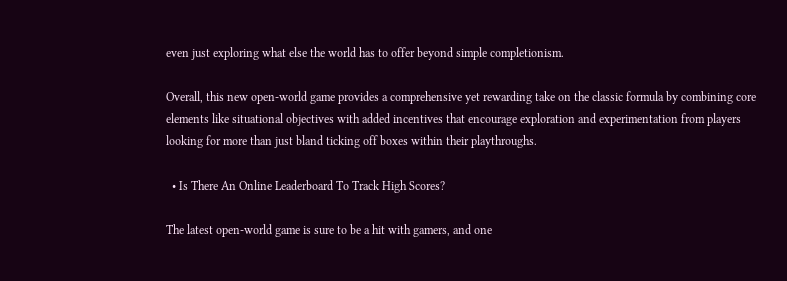even just exploring what else the world has to offer beyond simple completionism.

Overall, this new open-world game provides a comprehensive yet rewarding take on the classic formula by combining core elements like situational objectives with added incentives that encourage exploration and experimentation from players looking for more than just bland ticking off boxes within their playthroughs.

  • Is There An Online Leaderboard To Track High Scores?

The latest open-world game is sure to be a hit with gamers, and one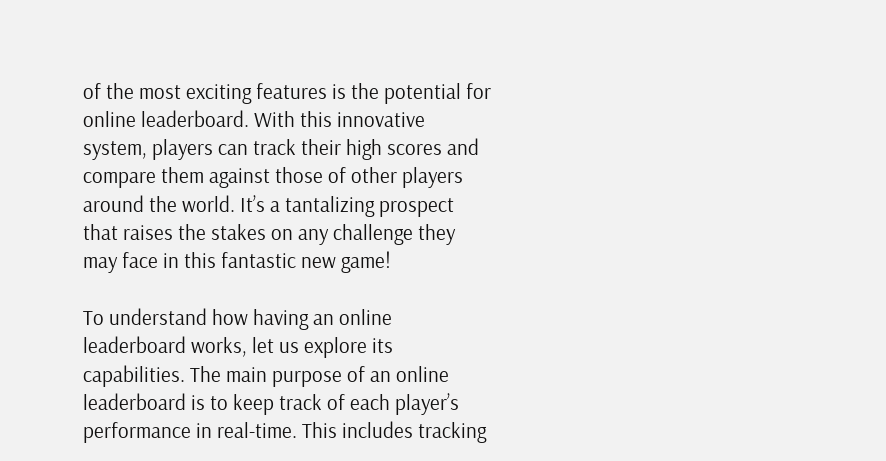of the most exciting features is the potential for online leaderboard. With this innovative system, players can track their high scores and compare them against those of other players around the world. It’s a tantalizing prospect that raises the stakes on any challenge they may face in this fantastic new game!

To understand how having an online leaderboard works, let us explore its capabilities. The main purpose of an online leaderboard is to keep track of each player’s performance in real-time. This includes tracking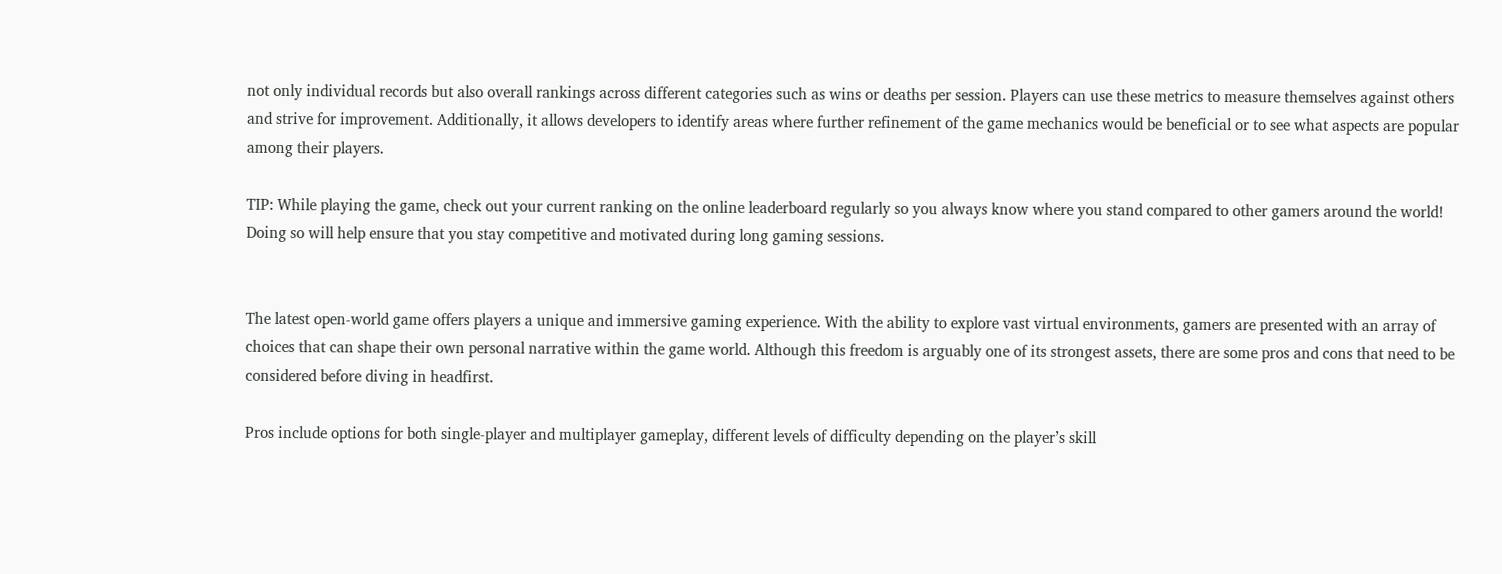not only individual records but also overall rankings across different categories such as wins or deaths per session. Players can use these metrics to measure themselves against others and strive for improvement. Additionally, it allows developers to identify areas where further refinement of the game mechanics would be beneficial or to see what aspects are popular among their players.

TIP: While playing the game, check out your current ranking on the online leaderboard regularly so you always know where you stand compared to other gamers around the world! Doing so will help ensure that you stay competitive and motivated during long gaming sessions.


The latest open-world game offers players a unique and immersive gaming experience. With the ability to explore vast virtual environments, gamers are presented with an array of choices that can shape their own personal narrative within the game world. Although this freedom is arguably one of its strongest assets, there are some pros and cons that need to be considered before diving in headfirst.

Pros include options for both single-player and multiplayer gameplay, different levels of difficulty depending on the player’s skill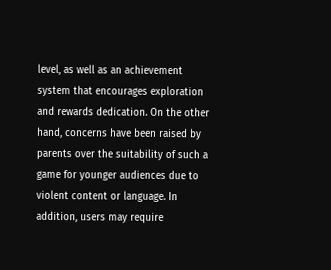level, as well as an achievement system that encourages exploration and rewards dedication. On the other hand, concerns have been raised by parents over the suitability of such a game for younger audiences due to violent content or language. In addition, users may require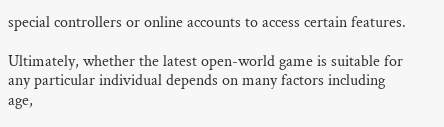special controllers or online accounts to access certain features.

Ultimately, whether the latest open-world game is suitable for any particular individual depends on many factors including age,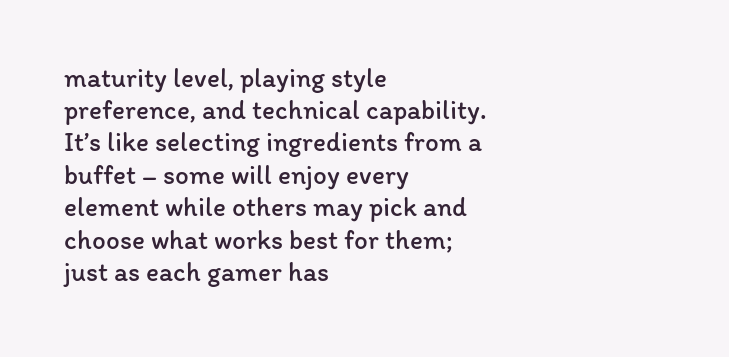maturity level, playing style preference, and technical capability. It’s like selecting ingredients from a buffet – some will enjoy every element while others may pick and choose what works best for them; just as each gamer has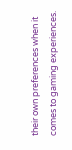their own preferences when it comes to gaming experiences.